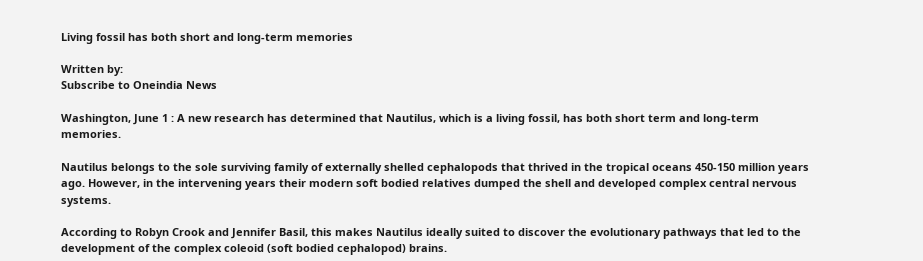Living fossil has both short and long-term memories

Written by:
Subscribe to Oneindia News

Washington, June 1 : A new research has determined that Nautilus, which is a living fossil, has both short term and long-term memories.

Nautilus belongs to the sole surviving family of externally shelled cephalopods that thrived in the tropical oceans 450-150 million years ago. However, in the intervening years their modern soft bodied relatives dumped the shell and developed complex central nervous systems.

According to Robyn Crook and Jennifer Basil, this makes Nautilus ideally suited to discover the evolutionary pathways that led to the development of the complex coleoid (soft bodied cephalopod) brains.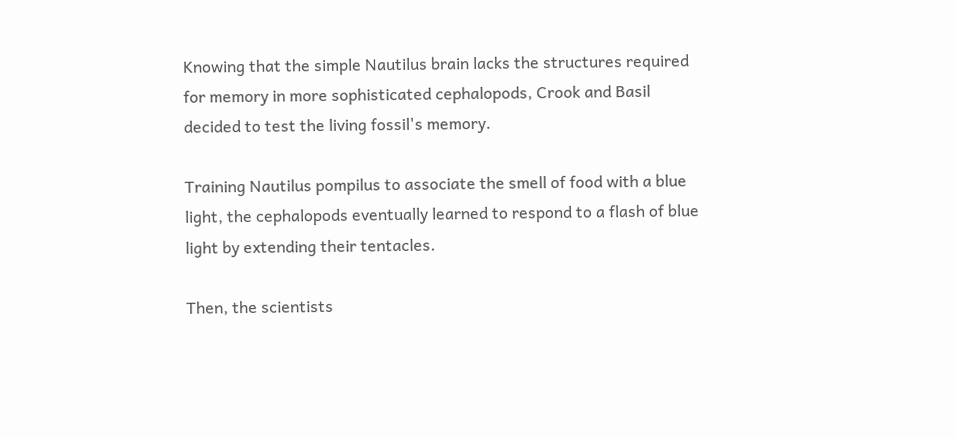Knowing that the simple Nautilus brain lacks the structures required for memory in more sophisticated cephalopods, Crook and Basil decided to test the living fossil's memory.

Training Nautilus pompilus to associate the smell of food with a blue light, the cephalopods eventually learned to respond to a flash of blue light by extending their tentacles.

Then, the scientists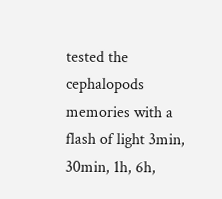tested the cephalopods memories with a flash of light 3min, 30min, 1h, 6h,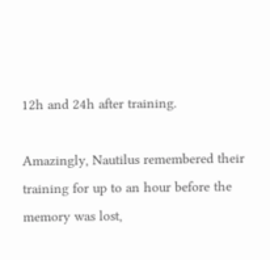12h and 24h after training.

Amazingly, Nautilus remembered their training for up to an hour before the memory was lost,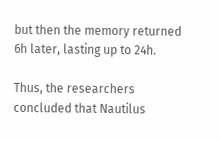but then the memory returned 6h later, lasting up to 24h.

Thus, the researchers concluded that Nautilus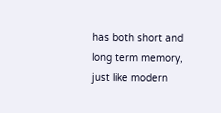has both short and long term memory, just like modern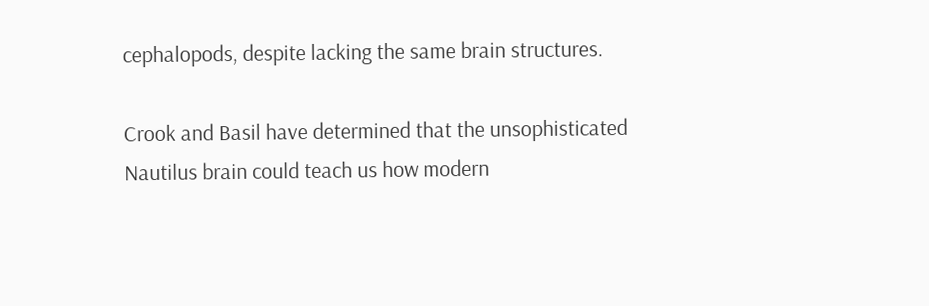cephalopods, despite lacking the same brain structures.

Crook and Basil have determined that the unsophisticated Nautilus brain could teach us how modern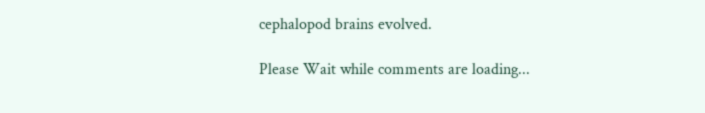cephalopod brains evolved.

Please Wait while comments are loading...